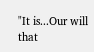"It is...Our will that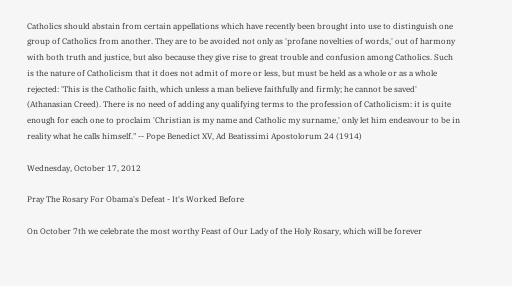Catholics should abstain from certain appellations which have recently been brought into use to distinguish one group of Catholics from another. They are to be avoided not only as 'profane novelties of words,' out of harmony with both truth and justice, but also because they give rise to great trouble and confusion among Catholics. Such is the nature of Catholicism that it does not admit of more or less, but must be held as a whole or as a whole rejected: 'This is the Catholic faith, which unless a man believe faithfully and firmly; he cannot be saved' (Athanasian Creed). There is no need of adding any qualifying terms to the profession of Catholicism: it is quite enough for each one to proclaim 'Christian is my name and Catholic my surname,' only let him endeavour to be in reality what he calls himself." -- Pope Benedict XV, Ad Beatissimi Apostolorum 24 (1914)

Wednesday, October 17, 2012

Pray The Rosary For Obama's Defeat - It's Worked Before

On October 7th we celebrate the most worthy Feast of Our Lady of the Holy Rosary, which will be forever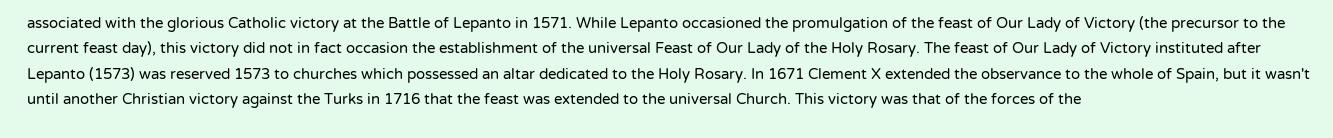associated with the glorious Catholic victory at the Battle of Lepanto in 1571. While Lepanto occasioned the promulgation of the feast of Our Lady of Victory (the precursor to the current feast day), this victory did not in fact occasion the establishment of the universal Feast of Our Lady of the Holy Rosary. The feast of Our Lady of Victory instituted after Lepanto (1573) was reserved 1573 to churches which possessed an altar dedicated to the Holy Rosary. In 1671 Clement X extended the observance to the whole of Spain, but it wasn't until another Christian victory against the Turks in 1716 that the feast was extended to the universal Church. This victory was that of the forces of the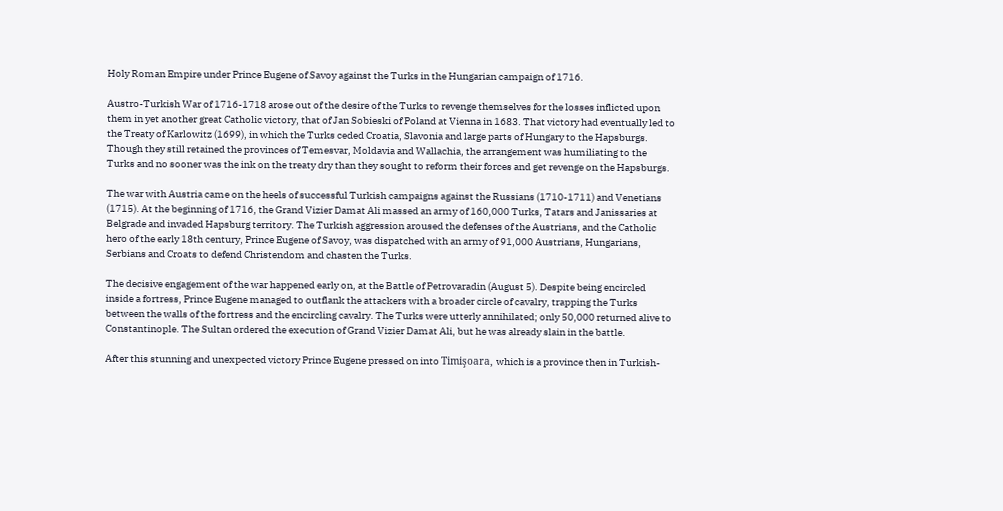Holy Roman Empire under Prince Eugene of Savoy against the Turks in the Hungarian campaign of 1716.

Austro-Turkish War of 1716-1718 arose out of the desire of the Turks to revenge themselves for the losses inflicted upon them in yet another great Catholic victory, that of Jan Sobieski of Poland at Vienna in 1683. That victory had eventually led to the Treaty of Karlowitz (1699), in which the Turks ceded Croatia, Slavonia and large parts of Hungary to the Hapsburgs. Though they still retained the provinces of Temesvar, Moldavia and Wallachia, the arrangement was humiliating to the Turks and no sooner was the ink on the treaty dry than they sought to reform their forces and get revenge on the Hapsburgs.

The war with Austria came on the heels of successful Turkish campaigns against the Russians (1710-1711) and Venetians (1715). At the beginning of 1716, the Grand Vizier Damat Ali massed an army of 160,000 Turks, Tatars and Janissaries at Belgrade and invaded Hapsburg territory. The Turkish aggression aroused the defenses of the Austrians, and the Catholic hero of the early 18th century, Prince Eugene of Savoy, was dispatched with an army of 91,000 Austrians, Hungarians, Serbians and Croats to defend Christendom and chasten the Turks.

The decisive engagement of the war happened early on, at the Battle of Petrovaradin (August 5). Despite being encircled inside a fortress, Prince Eugene managed to outflank the attackers with a broader circle of cavalry, trapping the Turks between the walls of the fortress and the encircling cavalry. The Turks were utterly annihilated; only 50,000 returned alive to Constantinople. The Sultan ordered the execution of Grand Vizier Damat Ali, but he was already slain in the battle.

After this stunning and unexpected victory Prince Eugene pressed on into Timişoara, which is a province then in Turkish-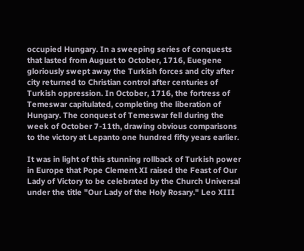occupied Hungary. In a sweeping series of conquests that lasted from August to October, 1716, Euegene gloriously swept away the Turkish forces and city after city returned to Christian control after centuries of Turkish oppression. In October, 1716, the fortress of Temeswar capitulated, completing the liberation of Hungary. The conquest of Temeswar fell during the week of October 7-11th, drawing obvious comparisons to the victory at Lepanto one hundred fifty years earlier.

It was in light of this stunning rollback of Turkish power in Europe that Pope Clement XI raised the Feast of Our Lady of Victory to be celebrated by the Church Universal under the title "Our Lady of the Holy Rosary." Leo XIII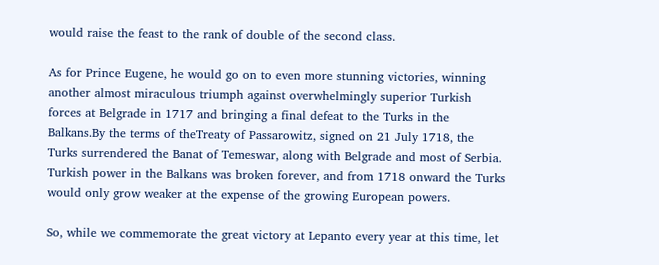would raise the feast to the rank of double of the second class.

As for Prince Eugene, he would go on to even more stunning victories, winning another almost miraculous triumph against overwhelmingly superior Turkish forces at Belgrade in 1717 and bringing a final defeat to the Turks in the Balkans.By the terms of theTreaty of Passarowitz, signed on 21 July 1718, the Turks surrendered the Banat of Temeswar, along with Belgrade and most of Serbia. Turkish power in the Balkans was broken forever, and from 1718 onward the Turks would only grow weaker at the expense of the growing European powers.

So, while we commemorate the great victory at Lepanto every year at this time, let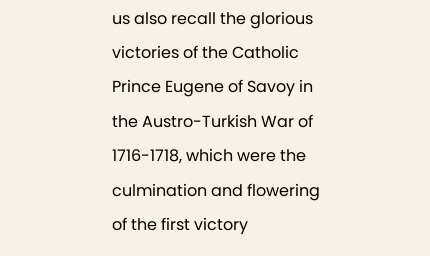us also recall the glorious victories of the Catholic Prince Eugene of Savoy in the Austro-Turkish War of 1716-1718, which were the culmination and flowering of the first victory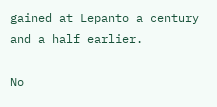gained at Lepanto a century and a half earlier.

No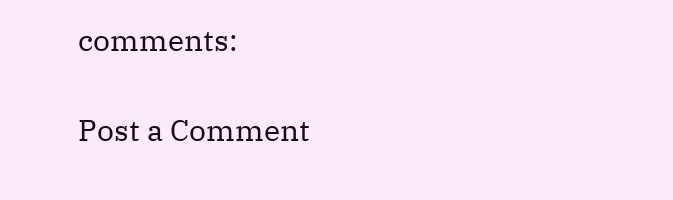comments:

Post a Comment